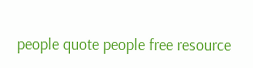people quote people free resource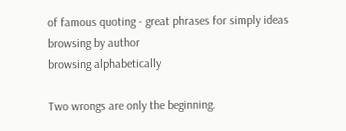of famous quoting - great phrases for simply ideas
browsing by author
browsing alphabetically

Two wrongs are only the beginning.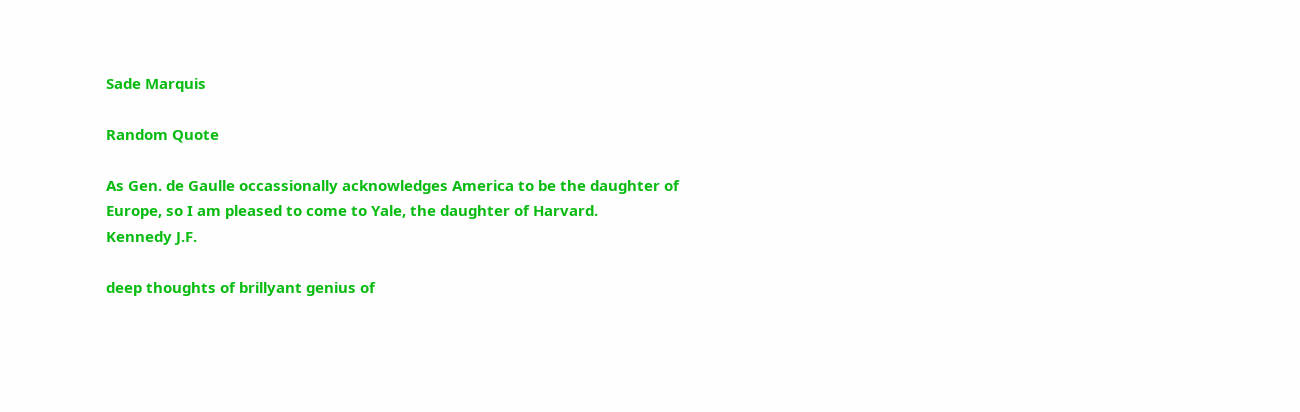Sade Marquis

Random Quote

As Gen. de Gaulle occassionally acknowledges America to be the daughter of Europe, so I am pleased to come to Yale, the daughter of Harvard.
Kennedy J.F.

deep thoughts of brillyant genius of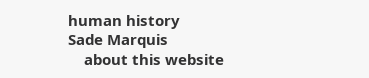human history
Sade Marquis
    about this website